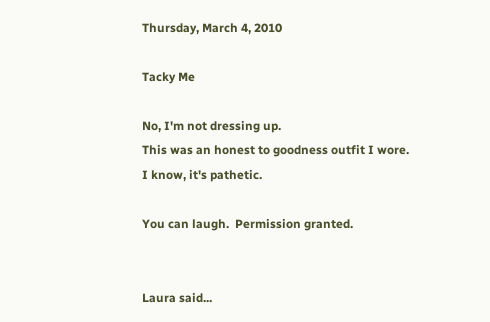Thursday, March 4, 2010

Tacky Me

No, I'm not dressing up.
This was an honest to goodness outfit I wore.
I know, it's pathetic.

You can laugh.  Permission granted.


Laura said...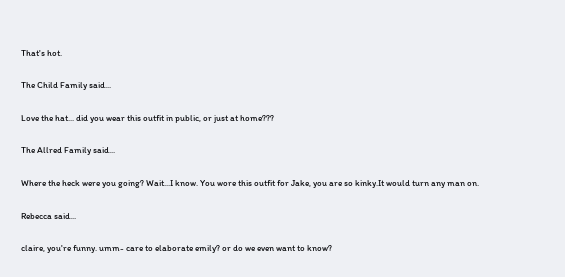That's hot.

The Child Family said...

Love the hat... did you wear this outfit in public, or just at home???

The Allred Family said...

Where the heck were you going? Wait...I know. You wore this outfit for Jake, you are so kinky.It would turn any man on.

Rebecca said...

claire, you're funny. umm- care to elaborate emily? or do we even want to know?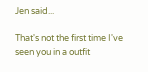Jen said...

That's not the first time I've seen you in a outfit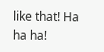like that! Ha ha ha!